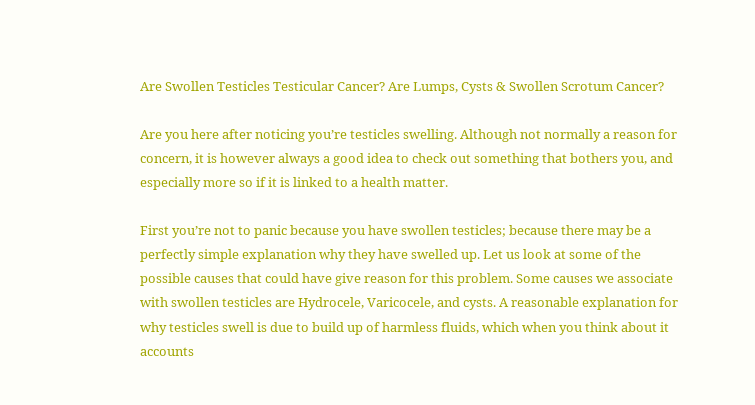Are Swollen Testicles Testicular Cancer? Are Lumps, Cysts & Swollen Scrotum Cancer?

Are you here after noticing you’re testicles swelling. Although not normally a reason for concern, it is however always a good idea to check out something that bothers you, and especially more so if it is linked to a health matter.

First you’re not to panic because you have swollen testicles; because there may be a perfectly simple explanation why they have swelled up. Let us look at some of the possible causes that could have give reason for this problem. Some causes we associate with swollen testicles are Hydrocele, Varicocele, and cysts. A reasonable explanation for why testicles swell is due to build up of harmless fluids, which when you think about it accounts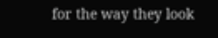for the way they look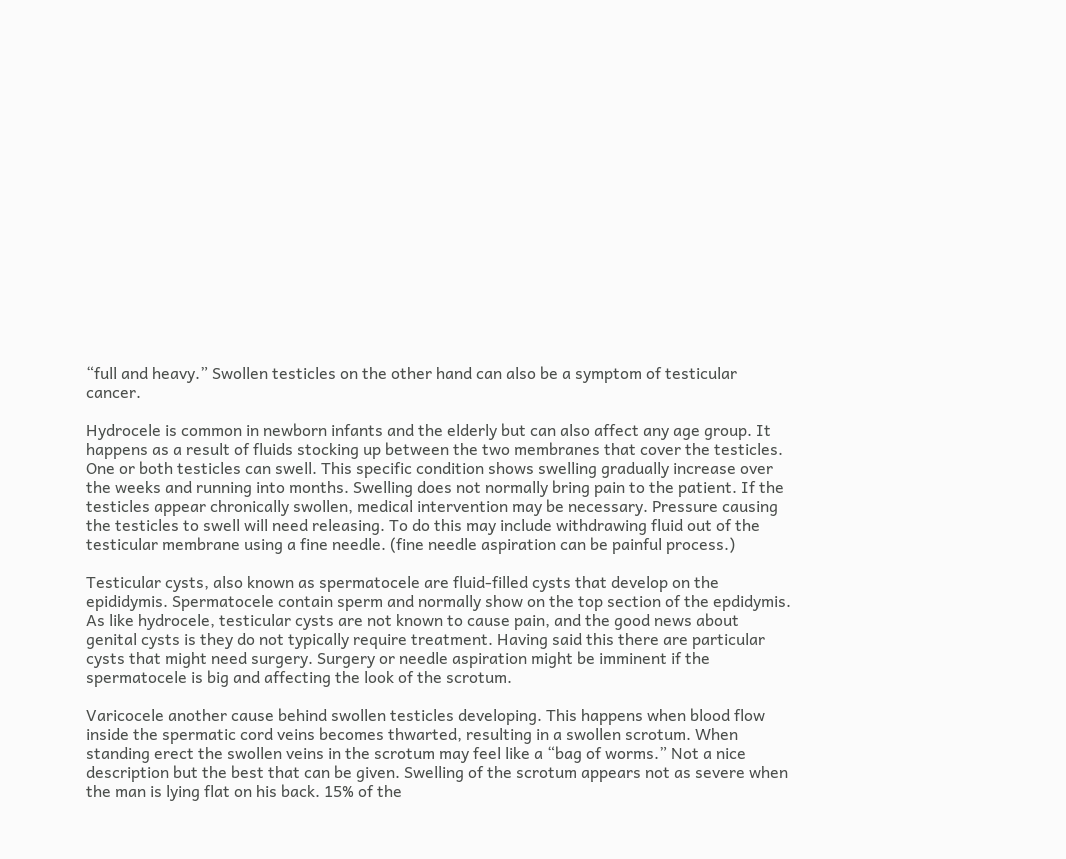“full and heavy.” Swollen testicles on the other hand can also be a symptom of testicular cancer.

Hydrocele is common in newborn infants and the elderly but can also affect any age group. It happens as a result of fluids stocking up between the two membranes that cover the testicles. One or both testicles can swell. This specific condition shows swelling gradually increase over the weeks and running into months. Swelling does not normally bring pain to the patient. If the testicles appear chronically swollen, medical intervention may be necessary. Pressure causing the testicles to swell will need releasing. To do this may include withdrawing fluid out of the testicular membrane using a fine needle. (fine needle aspiration can be painful process.)

Testicular cysts, also known as spermatocele are fluid-filled cysts that develop on the epididymis. Spermatocele contain sperm and normally show on the top section of the epdidymis. As like hydrocele, testicular cysts are not known to cause pain, and the good news about genital cysts is they do not typically require treatment. Having said this there are particular cysts that might need surgery. Surgery or needle aspiration might be imminent if the spermatocele is big and affecting the look of the scrotum.

Varicocele another cause behind swollen testicles developing. This happens when blood flow inside the spermatic cord veins becomes thwarted, resulting in a swollen scrotum. When standing erect the swollen veins in the scrotum may feel like a “bag of worms.” Not a nice description but the best that can be given. Swelling of the scrotum appears not as severe when the man is lying flat on his back. 15% of the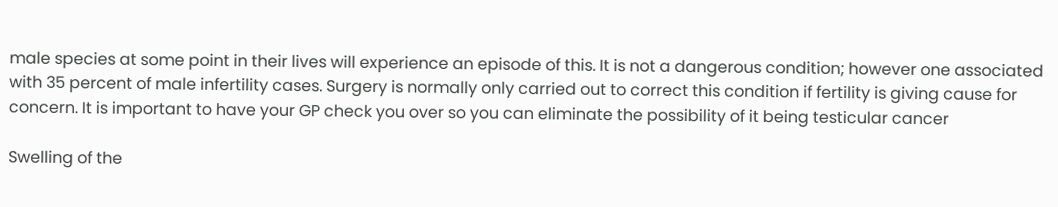male species at some point in their lives will experience an episode of this. It is not a dangerous condition; however one associated with 35 percent of male infertility cases. Surgery is normally only carried out to correct this condition if fertility is giving cause for concern. It is important to have your GP check you over so you can eliminate the possibility of it being testicular cancer

Swelling of the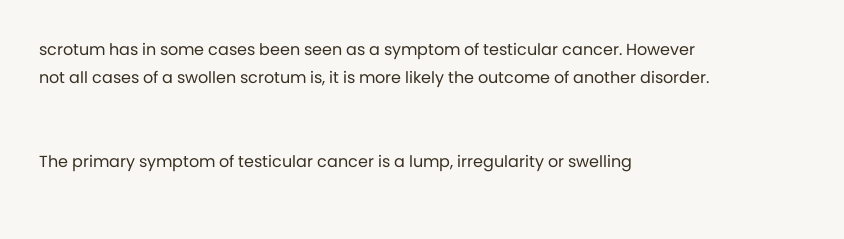scrotum has in some cases been seen as a symptom of testicular cancer. However not all cases of a swollen scrotum is, it is more likely the outcome of another disorder.


The primary symptom of testicular cancer is a lump, irregularity or swelling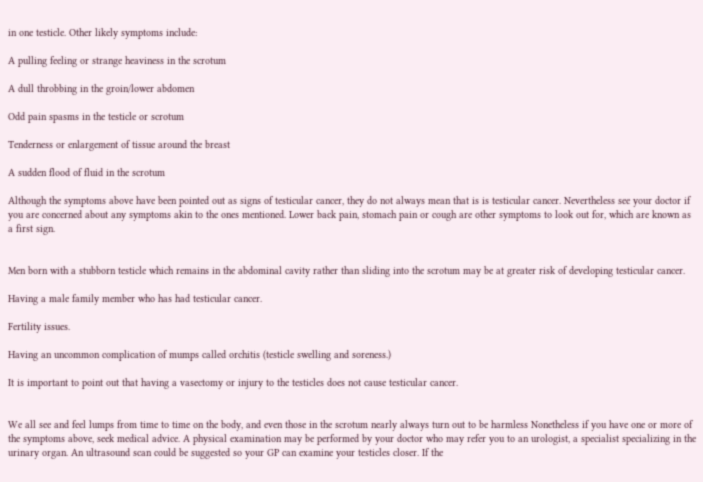in one testicle. Other likely symptoms include:

A pulling feeling or strange heaviness in the scrotum

A dull throbbing in the groin/lower abdomen

Odd pain spasms in the testicle or scrotum

Tenderness or enlargement of tissue around the breast

A sudden flood of fluid in the scrotum

Although the symptoms above have been pointed out as signs of testicular cancer, they do not always mean that is is testicular cancer. Nevertheless see your doctor if you are concerned about any symptoms akin to the ones mentioned. Lower back pain, stomach pain or cough are other symptoms to look out for, which are known as a first sign.


Men born with a stubborn testicle which remains in the abdominal cavity rather than sliding into the scrotum may be at greater risk of developing testicular cancer.

Having a male family member who has had testicular cancer.

Fertility issues.

Having an uncommon complication of mumps called orchitis (testicle swelling and soreness.)

It is important to point out that having a vasectomy or injury to the testicles does not cause testicular cancer.


We all see and feel lumps from time to time on the body, and even those in the scrotum nearly always turn out to be harmless Nonetheless if you have one or more of the symptoms above, seek medical advice. A physical examination may be performed by your doctor who may refer you to an urologist, a specialist specializing in the urinary organ. An ultrasound scan could be suggested so your GP can examine your testicles closer. If the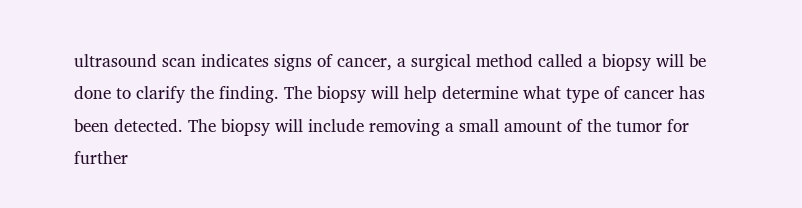ultrasound scan indicates signs of cancer, a surgical method called a biopsy will be done to clarify the finding. The biopsy will help determine what type of cancer has been detected. The biopsy will include removing a small amount of the tumor for further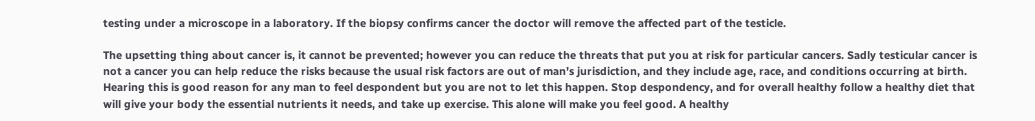testing under a microscope in a laboratory. If the biopsy confirms cancer the doctor will remove the affected part of the testicle.

The upsetting thing about cancer is, it cannot be prevented; however you can reduce the threats that put you at risk for particular cancers. Sadly testicular cancer is not a cancer you can help reduce the risks because the usual risk factors are out of man’s jurisdiction, and they include age, race, and conditions occurring at birth. Hearing this is good reason for any man to feel despondent but you are not to let this happen. Stop despondency, and for overall healthy follow a healthy diet that will give your body the essential nutrients it needs, and take up exercise. This alone will make you feel good. A healthy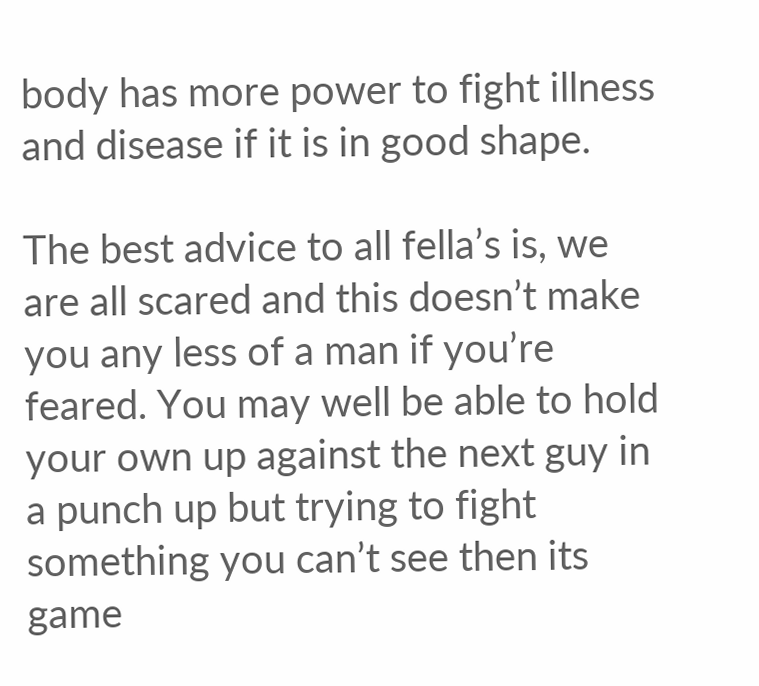body has more power to fight illness and disease if it is in good shape.

The best advice to all fella’s is, we are all scared and this doesn’t make you any less of a man if you’re feared. You may well be able to hold your own up against the next guy in a punch up but trying to fight something you can’t see then its game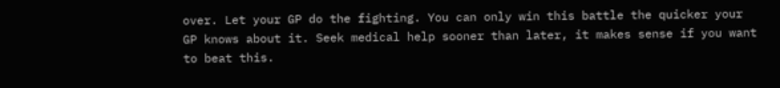over. Let your GP do the fighting. You can only win this battle the quicker your GP knows about it. Seek medical help sooner than later, it makes sense if you want to beat this.